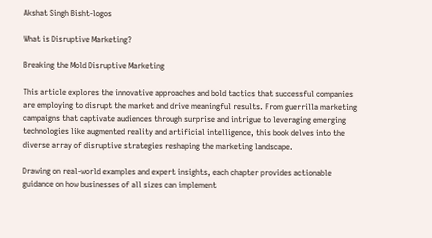Akshat Singh Bisht-logos

What is Disruptive Marketing?

Breaking the Mold Disruptive Marketing

This article explores the innovative approaches and bold tactics that successful companies are employing to disrupt the market and drive meaningful results. From guerrilla marketing campaigns that captivate audiences through surprise and intrigue to leveraging emerging technologies like augmented reality and artificial intelligence, this book delves into the diverse array of disruptive strategies reshaping the marketing landscape.

Drawing on real-world examples and expert insights, each chapter provides actionable guidance on how businesses of all sizes can implement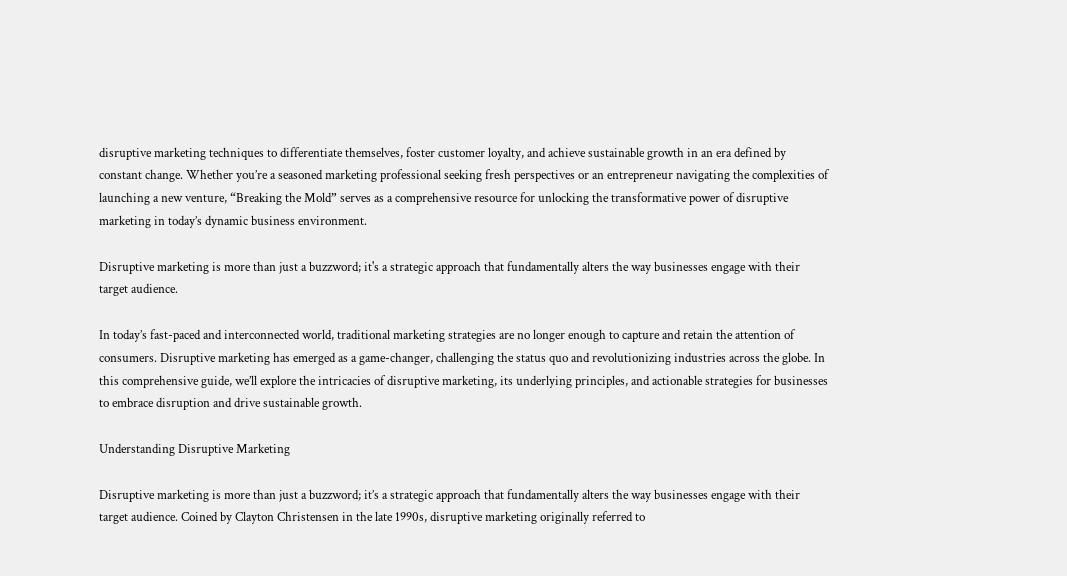disruptive marketing techniques to differentiate themselves, foster customer loyalty, and achieve sustainable growth in an era defined by constant change. Whether you’re a seasoned marketing professional seeking fresh perspectives or an entrepreneur navigating the complexities of launching a new venture, “Breaking the Mold” serves as a comprehensive resource for unlocking the transformative power of disruptive marketing in today’s dynamic business environment.

Disruptive marketing is more than just a buzzword; it's a strategic approach that fundamentally alters the way businesses engage with their target audience.

In today’s fast-paced and interconnected world, traditional marketing strategies are no longer enough to capture and retain the attention of consumers. Disruptive marketing has emerged as a game-changer, challenging the status quo and revolutionizing industries across the globe. In this comprehensive guide, we’ll explore the intricacies of disruptive marketing, its underlying principles, and actionable strategies for businesses to embrace disruption and drive sustainable growth.

Understanding Disruptive Marketing

Disruptive marketing is more than just a buzzword; it’s a strategic approach that fundamentally alters the way businesses engage with their target audience. Coined by Clayton Christensen in the late 1990s, disruptive marketing originally referred to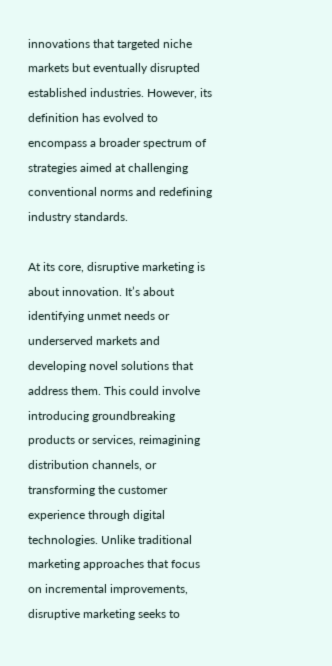innovations that targeted niche markets but eventually disrupted established industries. However, its definition has evolved to encompass a broader spectrum of strategies aimed at challenging conventional norms and redefining industry standards.

At its core, disruptive marketing is about innovation. It’s about identifying unmet needs or underserved markets and developing novel solutions that address them. This could involve introducing groundbreaking products or services, reimagining distribution channels, or transforming the customer experience through digital technologies. Unlike traditional marketing approaches that focus on incremental improvements, disruptive marketing seeks to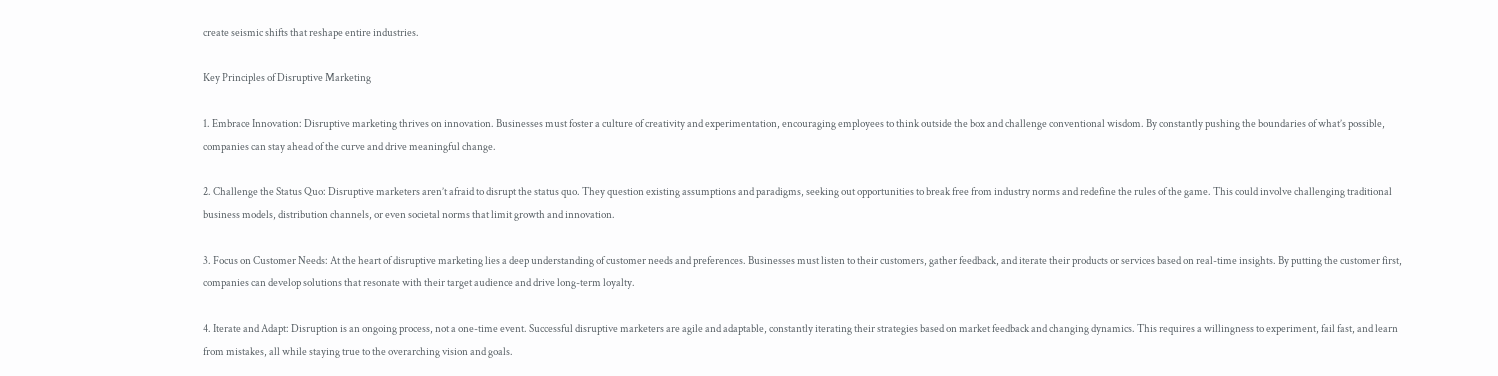create seismic shifts that reshape entire industries.

Key Principles of Disruptive Marketing

1. Embrace Innovation: Disruptive marketing thrives on innovation. Businesses must foster a culture of creativity and experimentation, encouraging employees to think outside the box and challenge conventional wisdom. By constantly pushing the boundaries of what’s possible, companies can stay ahead of the curve and drive meaningful change.

2. Challenge the Status Quo: Disruptive marketers aren’t afraid to disrupt the status quo. They question existing assumptions and paradigms, seeking out opportunities to break free from industry norms and redefine the rules of the game. This could involve challenging traditional business models, distribution channels, or even societal norms that limit growth and innovation.

3. Focus on Customer Needs: At the heart of disruptive marketing lies a deep understanding of customer needs and preferences. Businesses must listen to their customers, gather feedback, and iterate their products or services based on real-time insights. By putting the customer first, companies can develop solutions that resonate with their target audience and drive long-term loyalty.

4. Iterate and Adapt: Disruption is an ongoing process, not a one-time event. Successful disruptive marketers are agile and adaptable, constantly iterating their strategies based on market feedback and changing dynamics. This requires a willingness to experiment, fail fast, and learn from mistakes, all while staying true to the overarching vision and goals.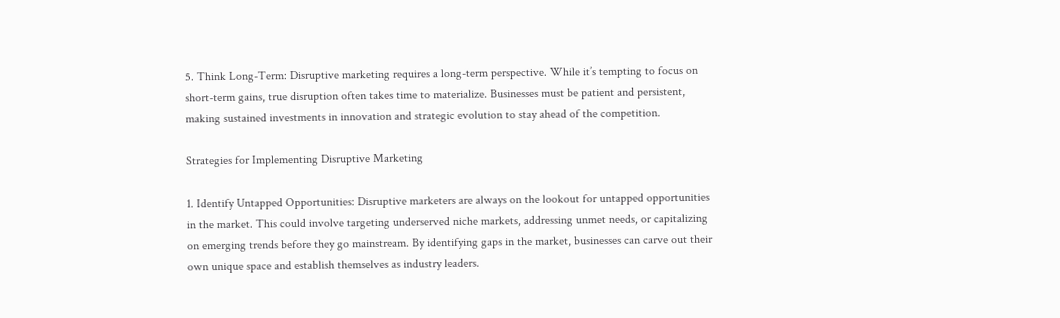5. Think Long-Term: Disruptive marketing requires a long-term perspective. While it’s tempting to focus on short-term gains, true disruption often takes time to materialize. Businesses must be patient and persistent, making sustained investments in innovation and strategic evolution to stay ahead of the competition.

Strategies for Implementing Disruptive Marketing

1. Identify Untapped Opportunities: Disruptive marketers are always on the lookout for untapped opportunities in the market. This could involve targeting underserved niche markets, addressing unmet needs, or capitalizing on emerging trends before they go mainstream. By identifying gaps in the market, businesses can carve out their own unique space and establish themselves as industry leaders.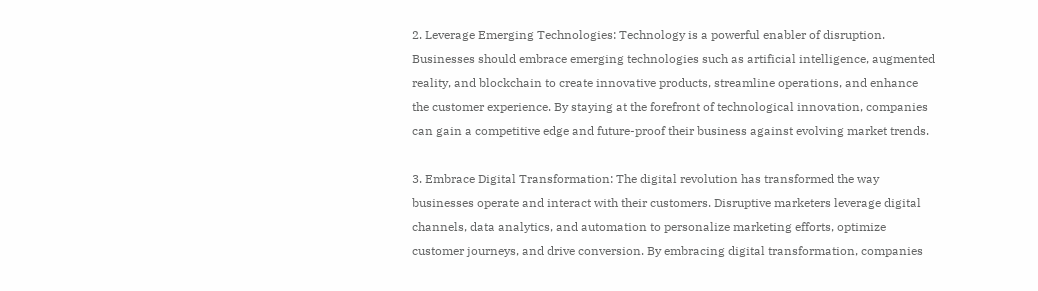2. Leverage Emerging Technologies: Technology is a powerful enabler of disruption. Businesses should embrace emerging technologies such as artificial intelligence, augmented reality, and blockchain to create innovative products, streamline operations, and enhance the customer experience. By staying at the forefront of technological innovation, companies can gain a competitive edge and future-proof their business against evolving market trends.

3. Embrace Digital Transformation: The digital revolution has transformed the way businesses operate and interact with their customers. Disruptive marketers leverage digital channels, data analytics, and automation to personalize marketing efforts, optimize customer journeys, and drive conversion. By embracing digital transformation, companies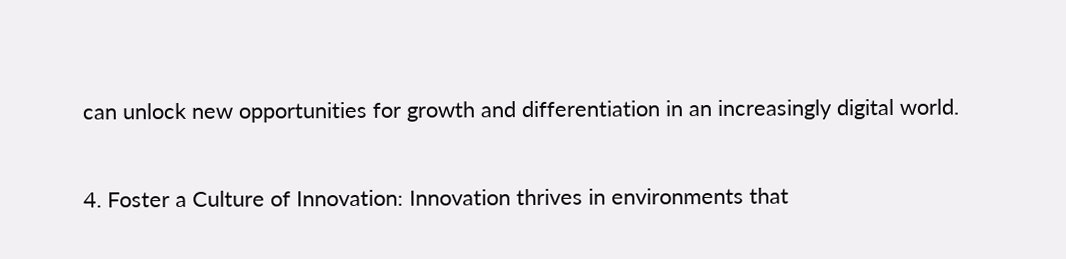can unlock new opportunities for growth and differentiation in an increasingly digital world.

4. Foster a Culture of Innovation: Innovation thrives in environments that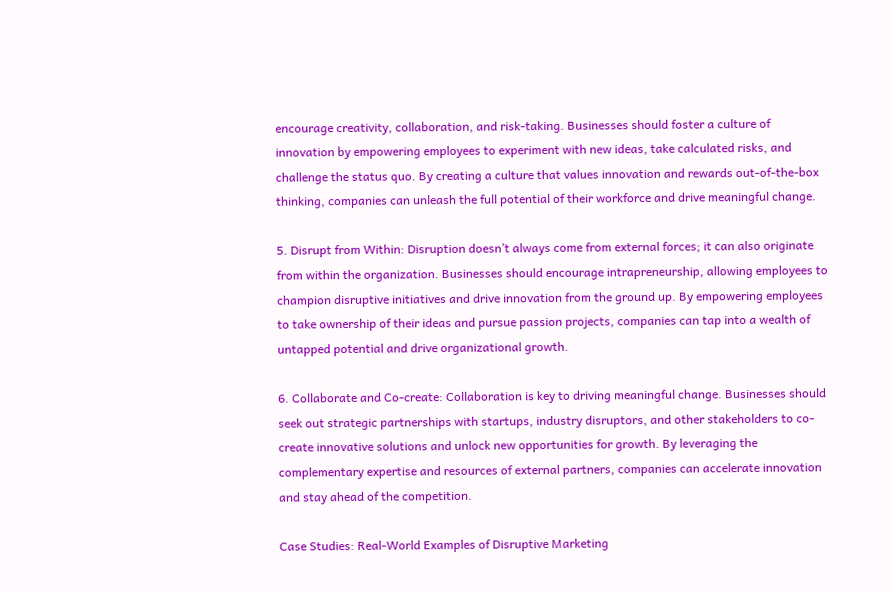encourage creativity, collaboration, and risk-taking. Businesses should foster a culture of innovation by empowering employees to experiment with new ideas, take calculated risks, and challenge the status quo. By creating a culture that values innovation and rewards out-of-the-box thinking, companies can unleash the full potential of their workforce and drive meaningful change.

5. Disrupt from Within: Disruption doesn’t always come from external forces; it can also originate from within the organization. Businesses should encourage intrapreneurship, allowing employees to champion disruptive initiatives and drive innovation from the ground up. By empowering employees to take ownership of their ideas and pursue passion projects, companies can tap into a wealth of untapped potential and drive organizational growth.

6. Collaborate and Co-create: Collaboration is key to driving meaningful change. Businesses should seek out strategic partnerships with startups, industry disruptors, and other stakeholders to co-create innovative solutions and unlock new opportunities for growth. By leveraging the complementary expertise and resources of external partners, companies can accelerate innovation and stay ahead of the competition.

Case Studies: Real-World Examples of Disruptive Marketing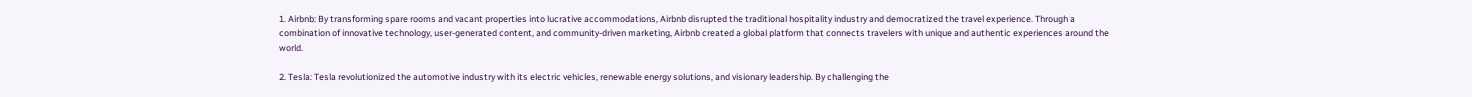1. Airbnb: By transforming spare rooms and vacant properties into lucrative accommodations, Airbnb disrupted the traditional hospitality industry and democratized the travel experience. Through a combination of innovative technology, user-generated content, and community-driven marketing, Airbnb created a global platform that connects travelers with unique and authentic experiences around the world.

2. Tesla: Tesla revolutionized the automotive industry with its electric vehicles, renewable energy solutions, and visionary leadership. By challenging the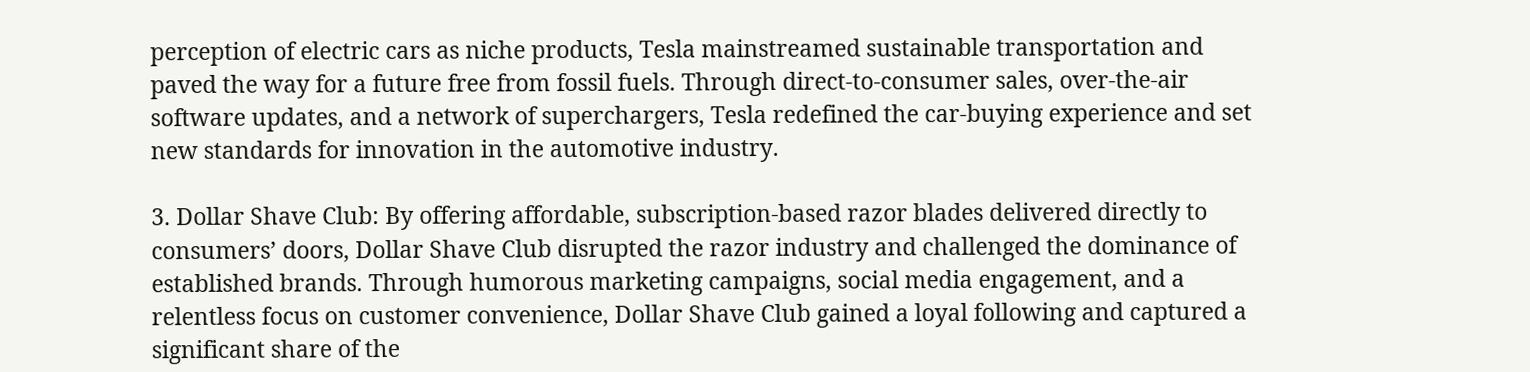perception of electric cars as niche products, Tesla mainstreamed sustainable transportation and paved the way for a future free from fossil fuels. Through direct-to-consumer sales, over-the-air software updates, and a network of superchargers, Tesla redefined the car-buying experience and set new standards for innovation in the automotive industry.

3. Dollar Shave Club: By offering affordable, subscription-based razor blades delivered directly to consumers’ doors, Dollar Shave Club disrupted the razor industry and challenged the dominance of established brands. Through humorous marketing campaigns, social media engagement, and a relentless focus on customer convenience, Dollar Shave Club gained a loyal following and captured a significant share of the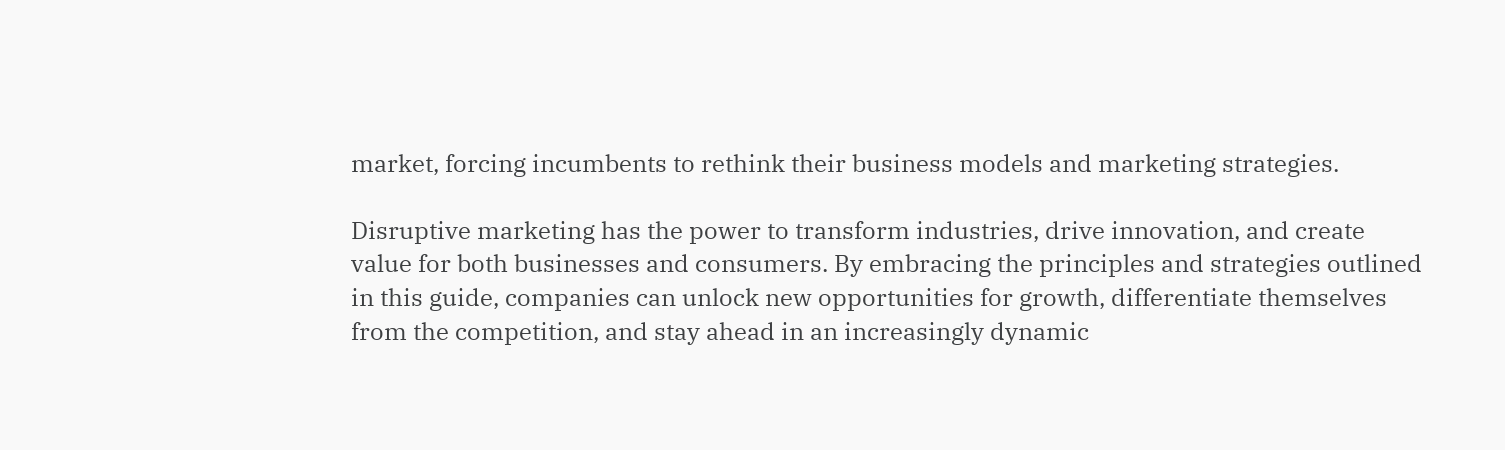market, forcing incumbents to rethink their business models and marketing strategies.

Disruptive marketing has the power to transform industries, drive innovation, and create value for both businesses and consumers. By embracing the principles and strategies outlined in this guide, companies can unlock new opportunities for growth, differentiate themselves from the competition, and stay ahead in an increasingly dynamic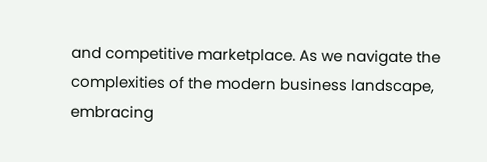and competitive marketplace. As we navigate the complexities of the modern business landscape, embracing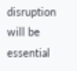disruption will be essential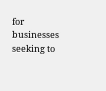for businesses seeking to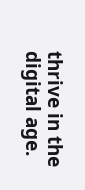thrive in the digital age.